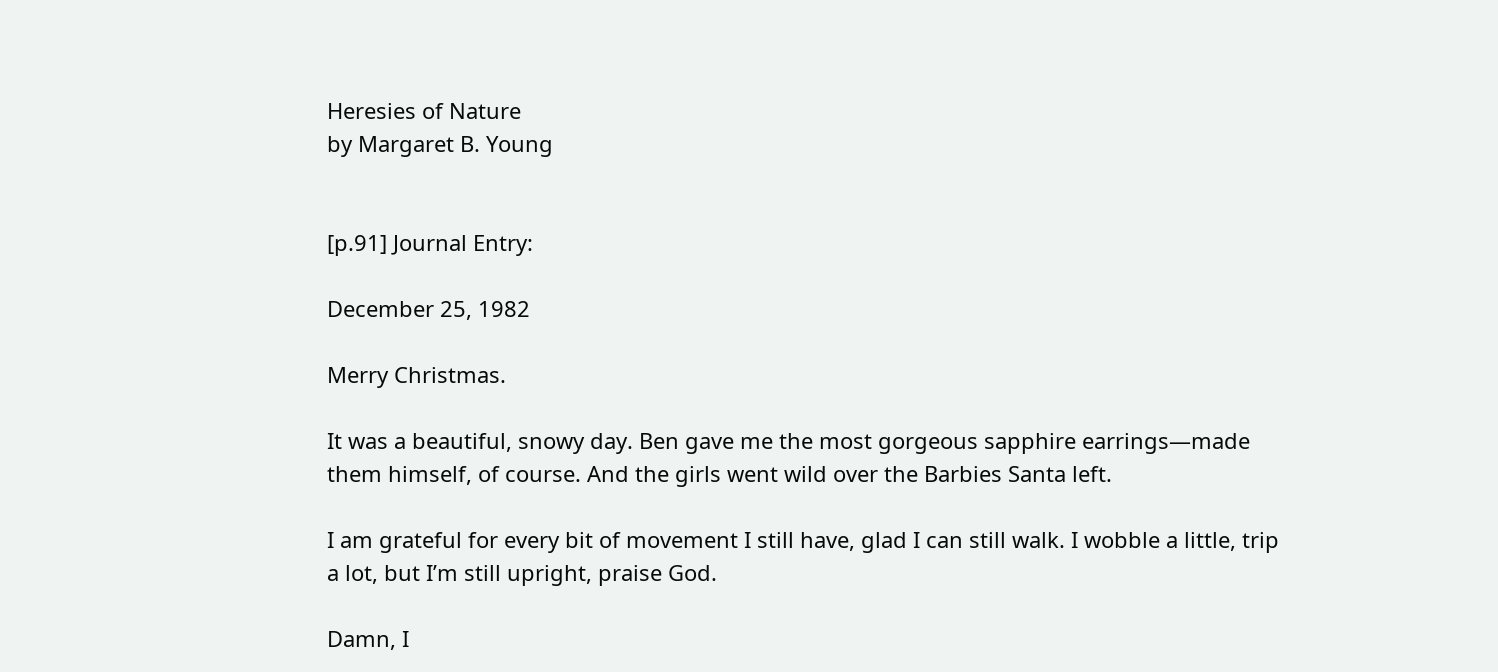Heresies of Nature
by Margaret B. Young


[p.91] Journal Entry:

December 25, 1982

Merry Christmas.

It was a beautiful, snowy day. Ben gave me the most gorgeous sapphire earrings—made them himself, of course. And the girls went wild over the Barbies Santa left.

I am grateful for every bit of movement I still have, glad I can still walk. I wobble a little, trip a lot, but I’m still upright, praise God.

Damn, I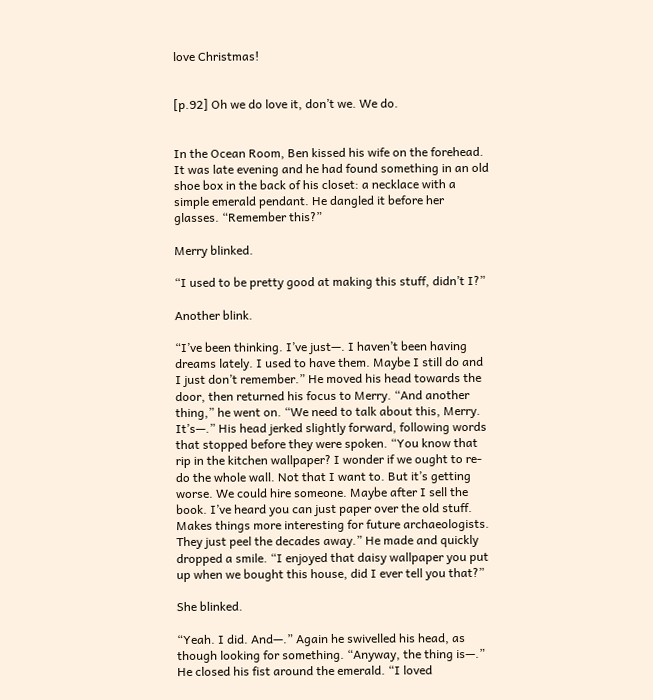love Christmas!


[p.92] Oh we do love it, don’t we. We do.


In the Ocean Room, Ben kissed his wife on the forehead. It was late evening and he had found something in an old shoe box in the back of his closet: a necklace with a simple emerald pendant. He dangled it before her glasses. “Remember this?”

Merry blinked.

“I used to be pretty good at making this stuff, didn’t I?”

Another blink.

“I’ve been thinking. I’ve just—. I haven’t been having dreams lately. I used to have them. Maybe I still do and I just don’t remember.” He moved his head towards the door, then returned his focus to Merry. “And another thing,” he went on. “We need to talk about this, Merry. It’s—.” His head jerked slightly forward, following words that stopped before they were spoken. “You know that rip in the kitchen wallpaper? I wonder if we ought to re-do the whole wall. Not that I want to. But it’s getting worse. We could hire someone. Maybe after I sell the book. I’ve heard you can just paper over the old stuff. Makes things more interesting for future archaeologists. They just peel the decades away.” He made and quickly dropped a smile. “I enjoyed that daisy wallpaper you put up when we bought this house, did I ever tell you that?”

She blinked.

“Yeah. I did. And—.” Again he swivelled his head, as though looking for something. “Anyway, the thing is—.” He closed his fist around the emerald. “I loved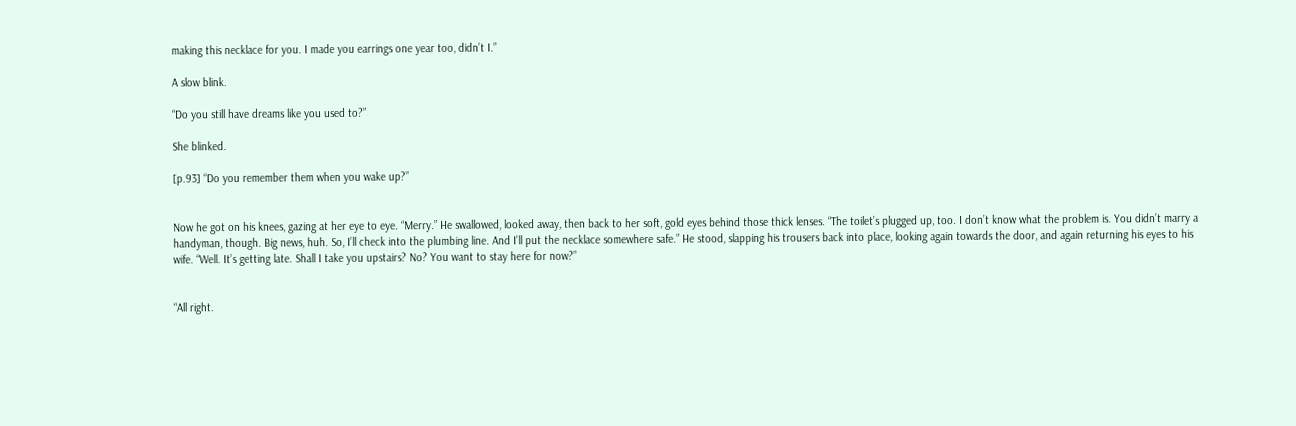making this necklace for you. I made you earrings one year too, didn’t I.”

A slow blink.

“Do you still have dreams like you used to?”

She blinked.

[p.93] “Do you remember them when you wake up?”


Now he got on his knees, gazing at her eye to eye. “Merry.” He swallowed, looked away, then back to her soft, gold eyes behind those thick lenses. “The toilet’s plugged up, too. I don’t know what the problem is. You didn’t marry a handyman, though. Big news, huh. So, I’ll check into the plumbing line. And I’ll put the necklace somewhere safe.” He stood, slapping his trousers back into place, looking again towards the door, and again returning his eyes to his wife. “Well. It’s getting late. Shall I take you upstairs? No? You want to stay here for now?”


“All right.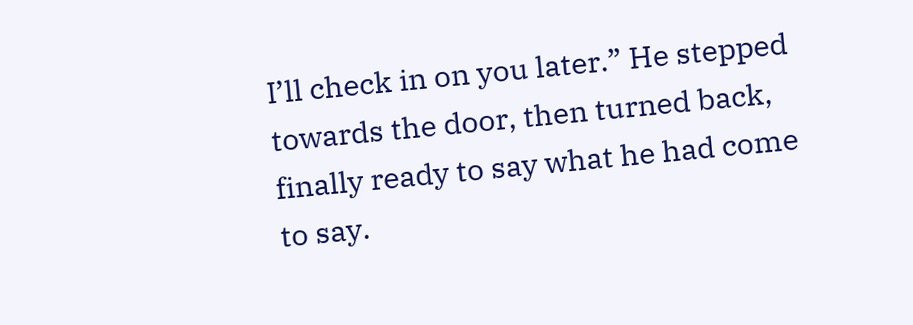I’ll check in on you later.” He stepped towards the door, then turned back, finally ready to say what he had come to say.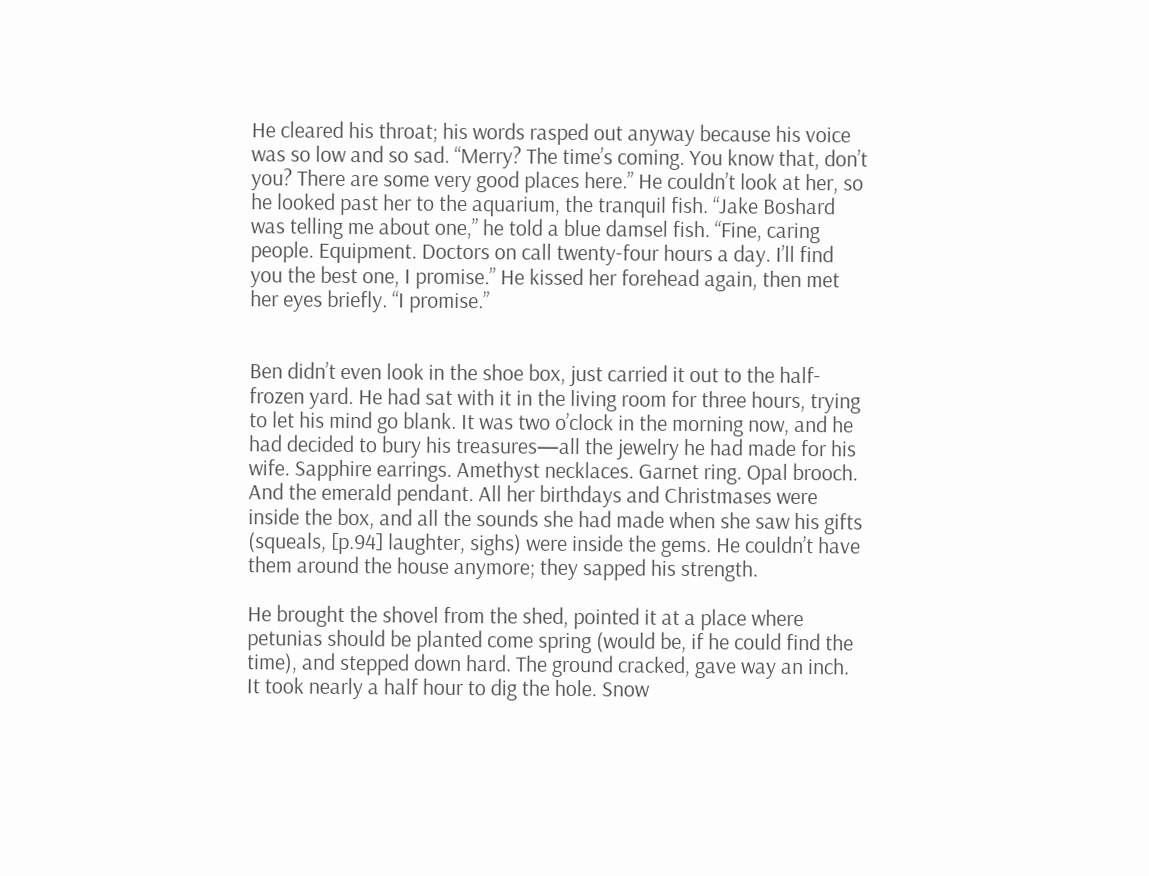He cleared his throat; his words rasped out anyway because his voice was so low and so sad. “Merry? The time’s coming. You know that, don’t you? There are some very good places here.” He couldn’t look at her, so he looked past her to the aquarium, the tranquil fish. “Jake Boshard was telling me about one,” he told a blue damsel fish. “Fine, caring people. Equipment. Doctors on call twenty-four hours a day. I’ll find you the best one, I promise.” He kissed her forehead again, then met her eyes briefly. “I promise.”


Ben didn’t even look in the shoe box, just carried it out to the half-frozen yard. He had sat with it in the living room for three hours, trying to let his mind go blank. It was two o’clock in the morning now, and he had decided to bury his treasures—all the jewelry he had made for his wife. Sapphire earrings. Amethyst necklaces. Garnet ring. Opal brooch. And the emerald pendant. All her birthdays and Christmases were inside the box, and all the sounds she had made when she saw his gifts (squeals, [p.94] laughter, sighs) were inside the gems. He couldn’t have them around the house anymore; they sapped his strength.

He brought the shovel from the shed, pointed it at a place where petunias should be planted come spring (would be, if he could find the time), and stepped down hard. The ground cracked, gave way an inch. It took nearly a half hour to dig the hole. Snow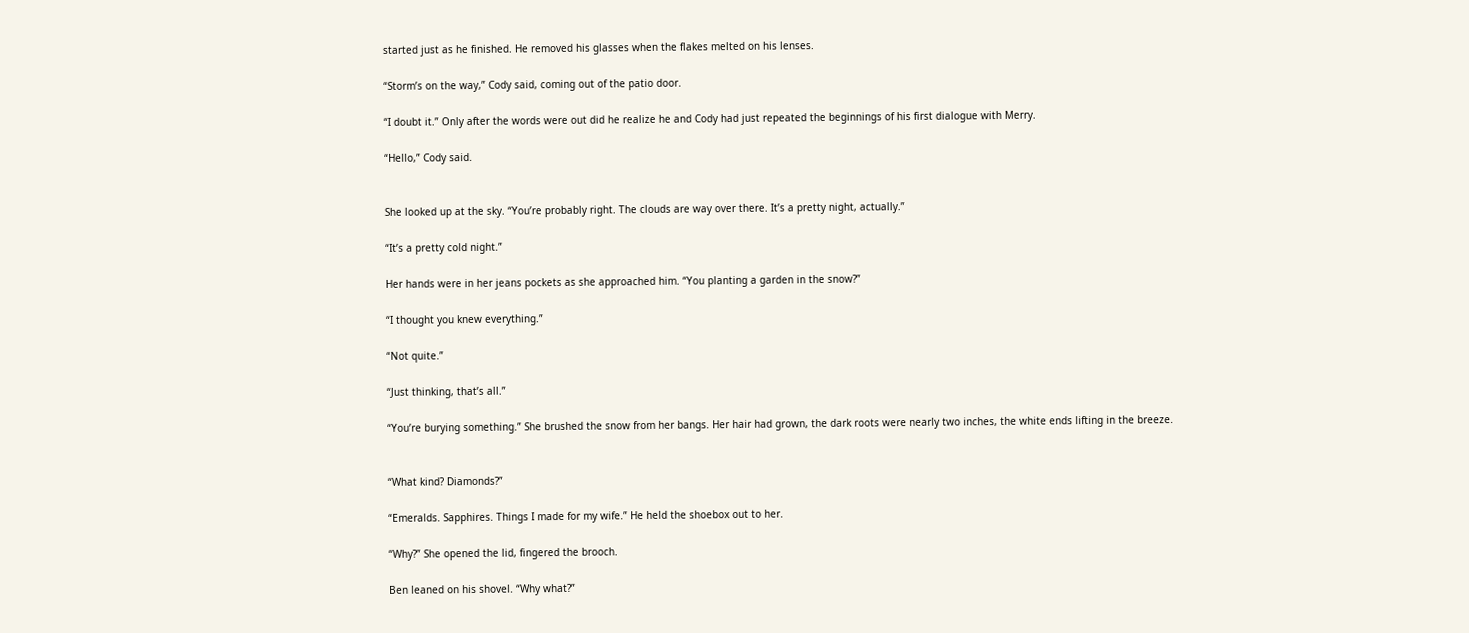started just as he finished. He removed his glasses when the flakes melted on his lenses.

“Storm’s on the way,” Cody said, coming out of the patio door.

“I doubt it.” Only after the words were out did he realize he and Cody had just repeated the beginnings of his first dialogue with Merry.

“Hello,” Cody said.


She looked up at the sky. “You’re probably right. The clouds are way over there. It’s a pretty night, actually.”

“It’s a pretty cold night.”

Her hands were in her jeans pockets as she approached him. “You planting a garden in the snow?”

“I thought you knew everything.”

“Not quite.”

“Just thinking, that’s all.”

“You’re burying something.” She brushed the snow from her bangs. Her hair had grown, the dark roots were nearly two inches, the white ends lifting in the breeze.


“What kind? Diamonds?”

“Emeralds. Sapphires. Things I made for my wife.” He held the shoebox out to her.

“Why?” She opened the lid, fingered the brooch.

Ben leaned on his shovel. “Why what?”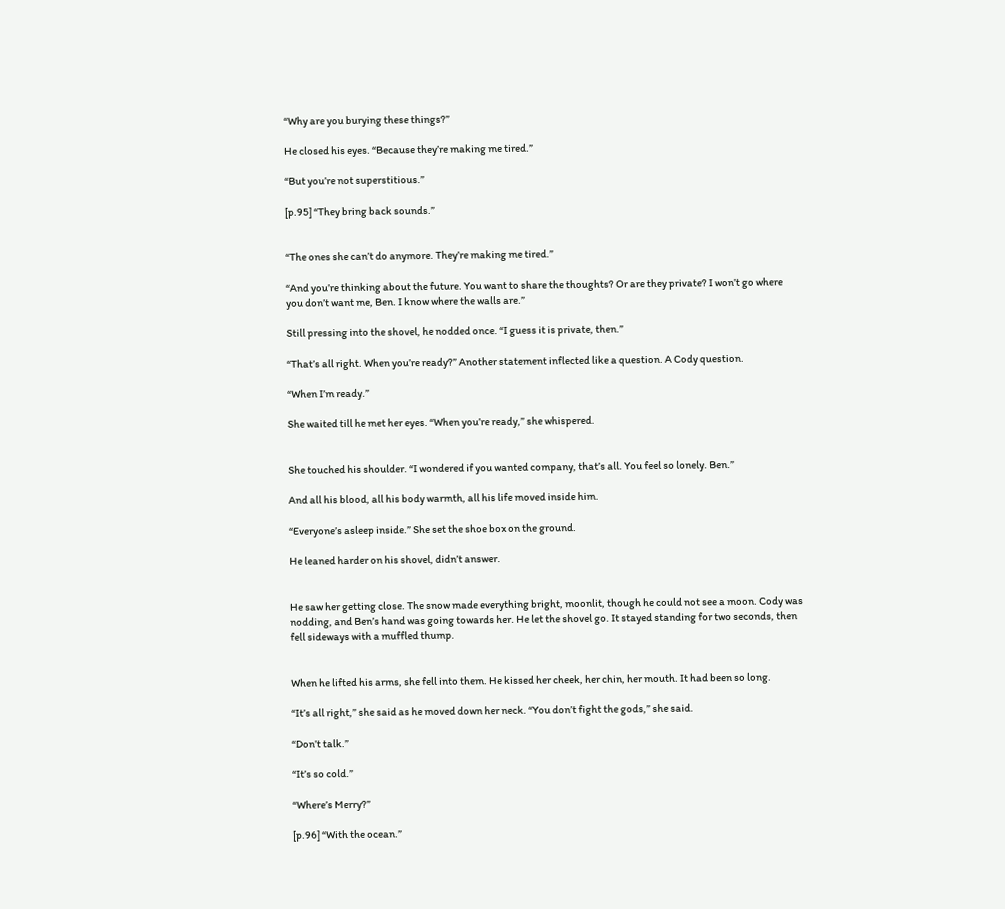“Why are you burying these things?”

He closed his eyes. “Because they’re making me tired.”

“But you’re not superstitious.”

[p.95] “They bring back sounds.”


“The ones she can’t do anymore. They’re making me tired.”

“And you’re thinking about the future. You want to share the thoughts? Or are they private? I won’t go where you don’t want me, Ben. I know where the walls are.”

Still pressing into the shovel, he nodded once. “I guess it is private, then.”

“That’s all right. When you’re ready?” Another statement inflected like a question. A Cody question.

“When I’m ready.”

She waited till he met her eyes. “When you’re ready,” she whispered.


She touched his shoulder. “I wondered if you wanted company, that’s all. You feel so lonely. Ben.”

And all his blood, all his body warmth, all his life moved inside him.

“Everyone’s asleep inside.” She set the shoe box on the ground.

He leaned harder on his shovel, didn’t answer.


He saw her getting close. The snow made everything bright, moonlit, though he could not see a moon. Cody was nodding, and Ben’s hand was going towards her. He let the shovel go. It stayed standing for two seconds, then fell sideways with a muffled thump.


When he lifted his arms, she fell into them. He kissed her cheek, her chin, her mouth. It had been so long.

“It’s all right,” she said as he moved down her neck. “You don’t fight the gods,” she said.

“Don’t talk.”

“It’s so cold.”

“Where’s Merry?”

[p.96] “With the ocean.”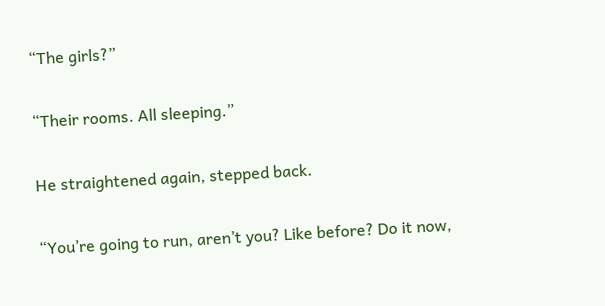“The girls?”

“Their rooms. All sleeping.”

He straightened again, stepped back.

“You’re going to run, aren’t you? Like before? Do it now,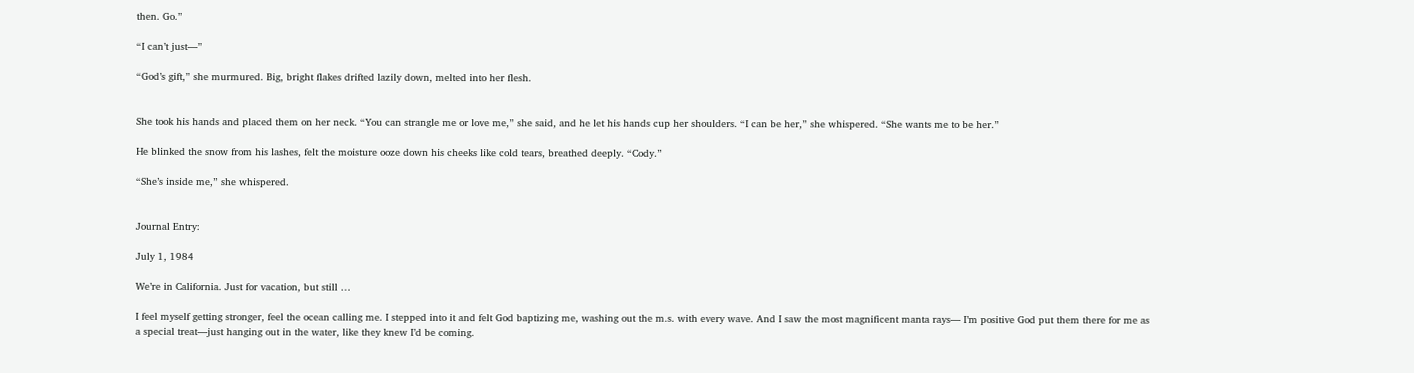then. Go.”

“I can’t just—”

“God’s gift,” she murmured. Big, bright flakes drifted lazily down, melted into her flesh.


She took his hands and placed them on her neck. “You can strangle me or love me,” she said, and he let his hands cup her shoulders. “I can be her,” she whispered. “She wants me to be her.”

He blinked the snow from his lashes, felt the moisture ooze down his cheeks like cold tears, breathed deeply. “Cody.”

“She’s inside me,” she whispered.


Journal Entry:

July 1, 1984

We’re in California. Just for vacation, but still …

I feel myself getting stronger, feel the ocean calling me. I stepped into it and felt God baptizing me, washing out the m.s. with every wave. And I saw the most magnificent manta rays— I’m positive God put them there for me as a special treat—just hanging out in the water, like they knew I’d be coming.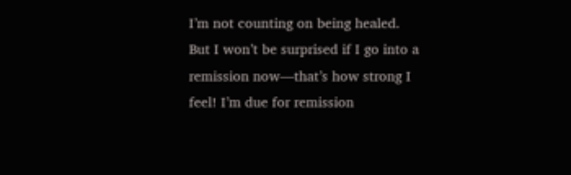I’m not counting on being healed. But I won’t be surprised if I go into a remission now—that’s how strong I feel! I’m due for remission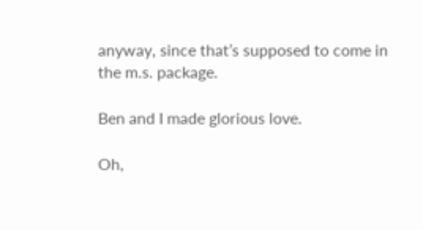anyway, since that’s supposed to come in the m.s. package.

Ben and I made glorious love.

Oh,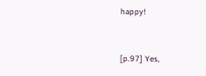happy!


[p.97] Yes,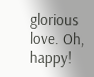glorious love. Oh, happy!